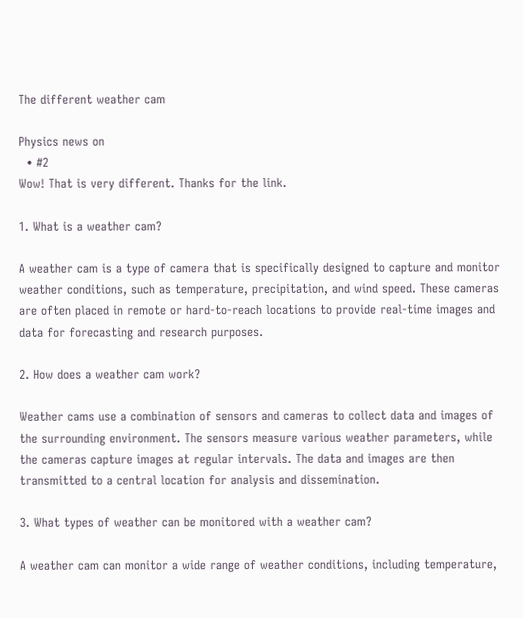The different weather cam

Physics news on
  • #2
Wow! That is very different. Thanks for the link.

1. What is a weather cam?

A weather cam is a type of camera that is specifically designed to capture and monitor weather conditions, such as temperature, precipitation, and wind speed. These cameras are often placed in remote or hard-to-reach locations to provide real-time images and data for forecasting and research purposes.

2. How does a weather cam work?

Weather cams use a combination of sensors and cameras to collect data and images of the surrounding environment. The sensors measure various weather parameters, while the cameras capture images at regular intervals. The data and images are then transmitted to a central location for analysis and dissemination.

3. What types of weather can be monitored with a weather cam?

A weather cam can monitor a wide range of weather conditions, including temperature,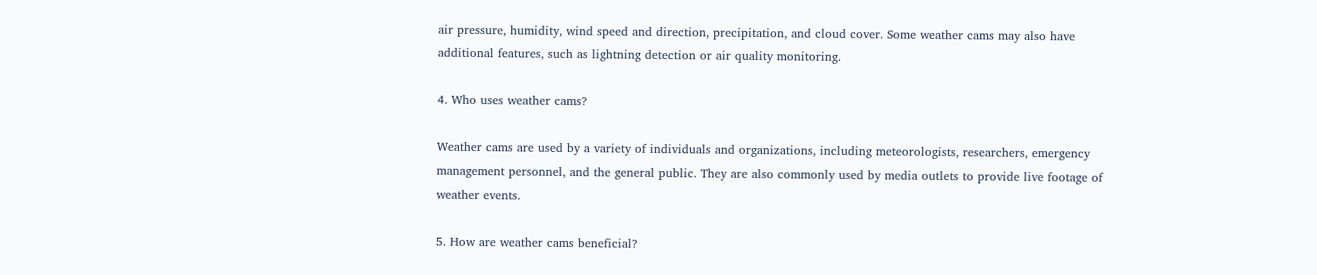air pressure, humidity, wind speed and direction, precipitation, and cloud cover. Some weather cams may also have additional features, such as lightning detection or air quality monitoring.

4. Who uses weather cams?

Weather cams are used by a variety of individuals and organizations, including meteorologists, researchers, emergency management personnel, and the general public. They are also commonly used by media outlets to provide live footage of weather events.

5. How are weather cams beneficial?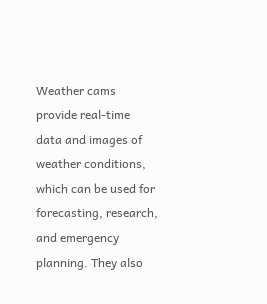Weather cams provide real-time data and images of weather conditions, which can be used for forecasting, research, and emergency planning. They also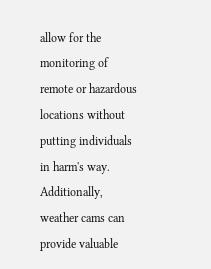allow for the monitoring of remote or hazardous locations without putting individuals in harm's way. Additionally, weather cams can provide valuable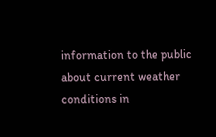information to the public about current weather conditions in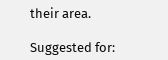their area.

Suggested for: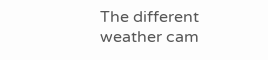The different weather cam